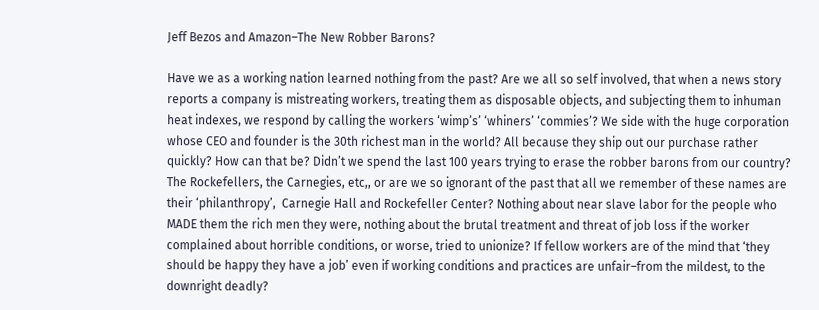Jeff Bezos and Amazon–The New Robber Barons?

Have we as a working nation learned nothing from the past? Are we all so self involved, that when a news story reports a company is mistreating workers, treating them as disposable objects, and subjecting them to inhuman heat indexes, we respond by calling the workers ‘wimp’s’ ‘whiners’ ‘commies’? We side with the huge corporation whose CEO and founder is the 30th richest man in the world? All because they ship out our purchase rather quickly? How can that be? Didn’t we spend the last 100 years trying to erase the robber barons from our country? The Rockefellers, the Carnegies, etc,, or are we so ignorant of the past that all we remember of these names are their ‘philanthropy’,  Carnegie Hall and Rockefeller Center? Nothing about near slave labor for the people who MADE them the rich men they were, nothing about the brutal treatment and threat of job loss if the worker complained about horrible conditions, or worse, tried to unionize? If fellow workers are of the mind that ‘they should be happy they have a job’ even if working conditions and practices are unfair–from the mildest, to the downright deadly?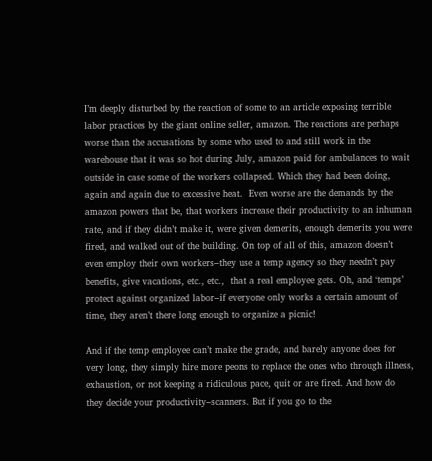I’m deeply disturbed by the reaction of some to an article exposing terrible labor practices by the giant online seller, amazon. The reactions are perhaps worse than the accusations by some who used to and still work in the warehouse that it was so hot during July, amazon paid for ambulances to wait outside in case some of the workers collapsed. Which they had been doing, again and again due to excessive heat.  Even worse are the demands by the amazon powers that be, that workers increase their productivity to an inhuman rate, and if they didn’t make it, were given demerits, enough demerits you were fired, and walked out of the building. On top of all of this, amazon doesn’t even employ their own workers–they use a temp agency so they needn’t pay benefits, give vacations, etc., etc.,  that a real employee gets. Oh, and ‘temps’ protect against organized labor–if everyone only works a certain amount of time, they aren’t there long enough to organize a picnic!

And if the temp employee can’t make the grade, and barely anyone does for very long, they simply hire more peons to replace the ones who through illness, exhaustion, or not keeping a ridiculous pace, quit or are fired. And how do they decide your productivity–scanners. But if you go to the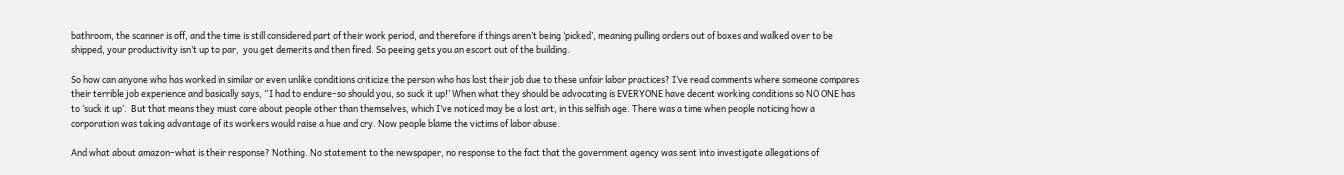bathroom, the scanner is off, and the time is still considered part of their work period, and therefore if things aren’t being ‘picked’, meaning pulling orders out of boxes and walked over to be shipped, your productivity isn’t up to par,  you get demerits and then fired. So peeing gets you an escort out of the building.

So how can anyone who has worked in similar or even unlike conditions criticize the person who has lost their job due to these unfair labor practices? I’ve read comments where someone compares their terrible job experience and basically says, “I had to endure–so should you, so suck it up!’ When what they should be advocating is EVERYONE have decent working conditions so NO ONE has to ‘suck it up’.  But that means they must care about people other than themselves, which I’ve noticed may be a lost art, in this selfish age. There was a time when people noticing how a corporation was taking advantage of its workers would raise a hue and cry. Now people blame the victims of labor abuse.

And what about amazon–what is their response? Nothing. No statement to the newspaper, no response to the fact that the government agency was sent into investigate allegations of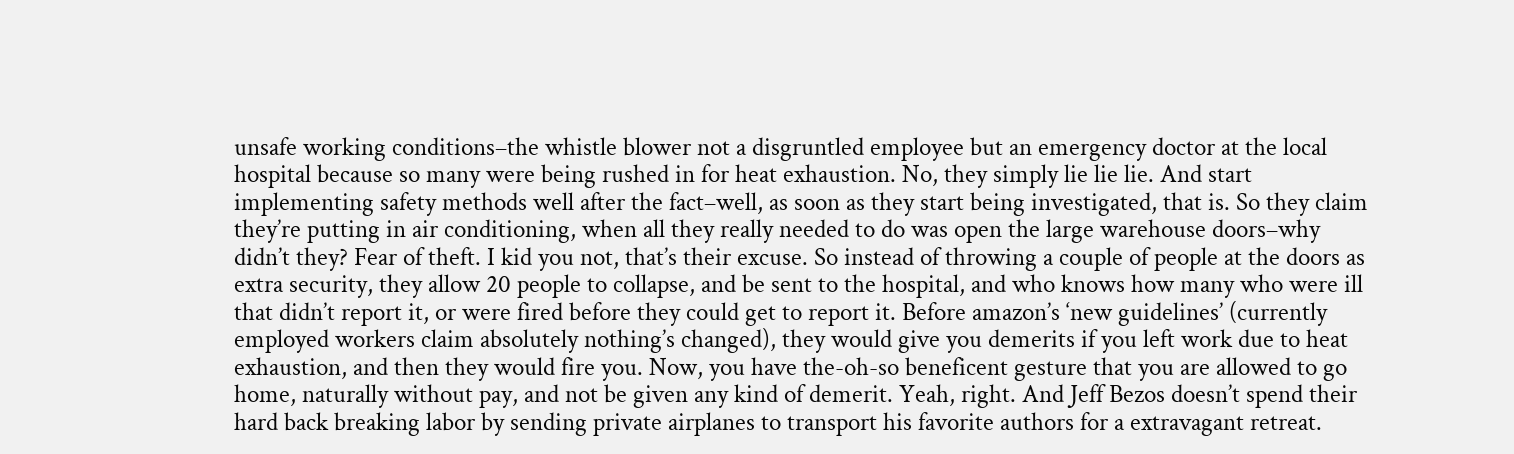unsafe working conditions–the whistle blower not a disgruntled employee but an emergency doctor at the local hospital because so many were being rushed in for heat exhaustion. No, they simply lie lie lie. And start implementing safety methods well after the fact–well, as soon as they start being investigated, that is. So they claim they’re putting in air conditioning, when all they really needed to do was open the large warehouse doors–why didn’t they? Fear of theft. I kid you not, that’s their excuse. So instead of throwing a couple of people at the doors as extra security, they allow 20 people to collapse, and be sent to the hospital, and who knows how many who were ill that didn’t report it, or were fired before they could get to report it. Before amazon’s ‘new guidelines’ (currently employed workers claim absolutely nothing’s changed), they would give you demerits if you left work due to heat exhaustion, and then they would fire you. Now, you have the-oh-so beneficent gesture that you are allowed to go home, naturally without pay, and not be given any kind of demerit. Yeah, right. And Jeff Bezos doesn’t spend their hard back breaking labor by sending private airplanes to transport his favorite authors for a extravagant retreat.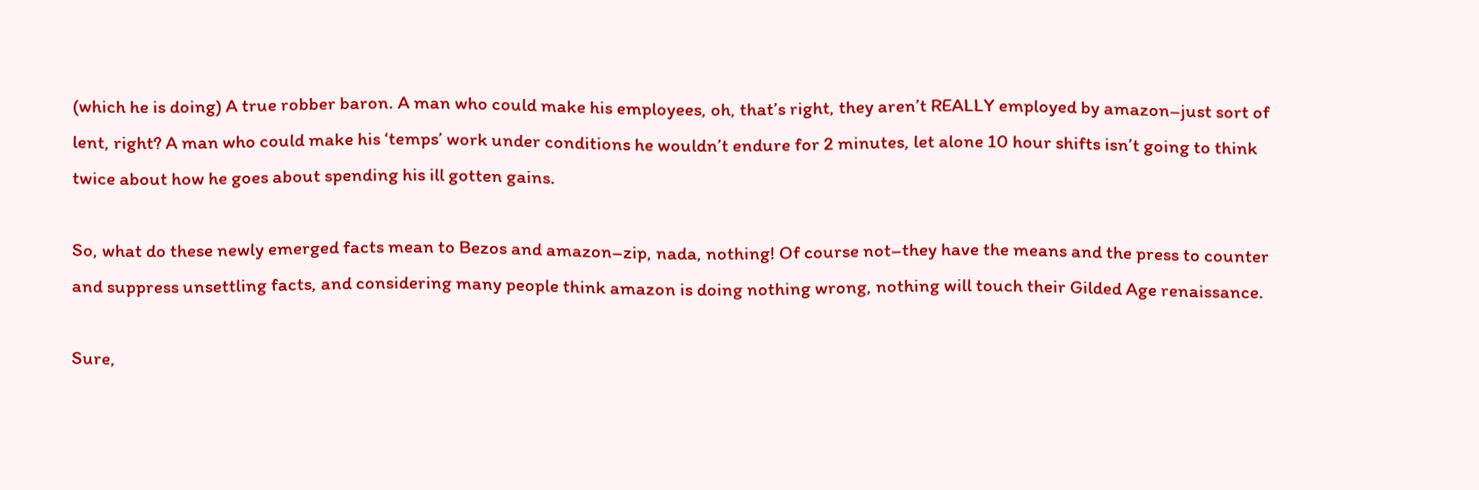(which he is doing) A true robber baron. A man who could make his employees, oh, that’s right, they aren’t REALLY employed by amazon–just sort of lent, right? A man who could make his ‘temps’ work under conditions he wouldn’t endure for 2 minutes, let alone 10 hour shifts isn’t going to think twice about how he goes about spending his ill gotten gains.

So, what do these newly emerged facts mean to Bezos and amazon–zip, nada, nothing! Of course not–they have the means and the press to counter and suppress unsettling facts, and considering many people think amazon is doing nothing wrong, nothing will touch their Gilded Age renaissance.

Sure,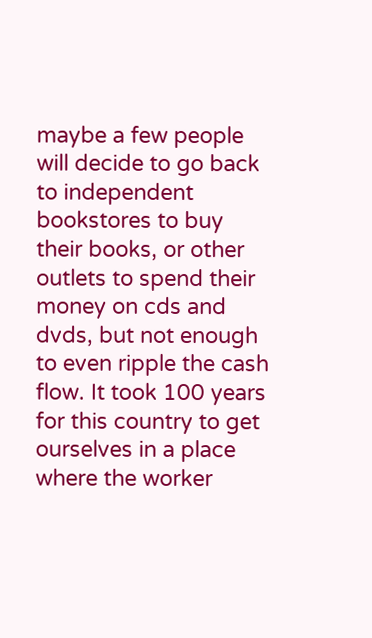maybe a few people will decide to go back to independent bookstores to buy their books, or other outlets to spend their money on cds and dvds, but not enough to even ripple the cash flow. It took 100 years for this country to get ourselves in a place where the worker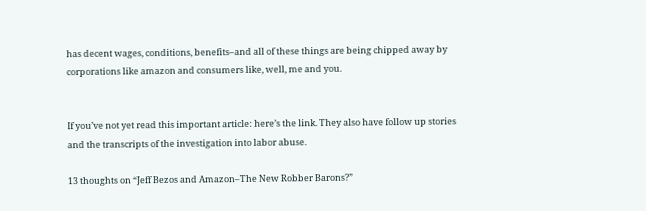has decent wages, conditions, benefits–and all of these things are being chipped away by corporations like amazon and consumers like, well, me and you.


If you’ve not yet read this important article: here’s the link. They also have follow up stories and the transcripts of the investigation into labor abuse.

13 thoughts on “Jeff Bezos and Amazon–The New Robber Barons?”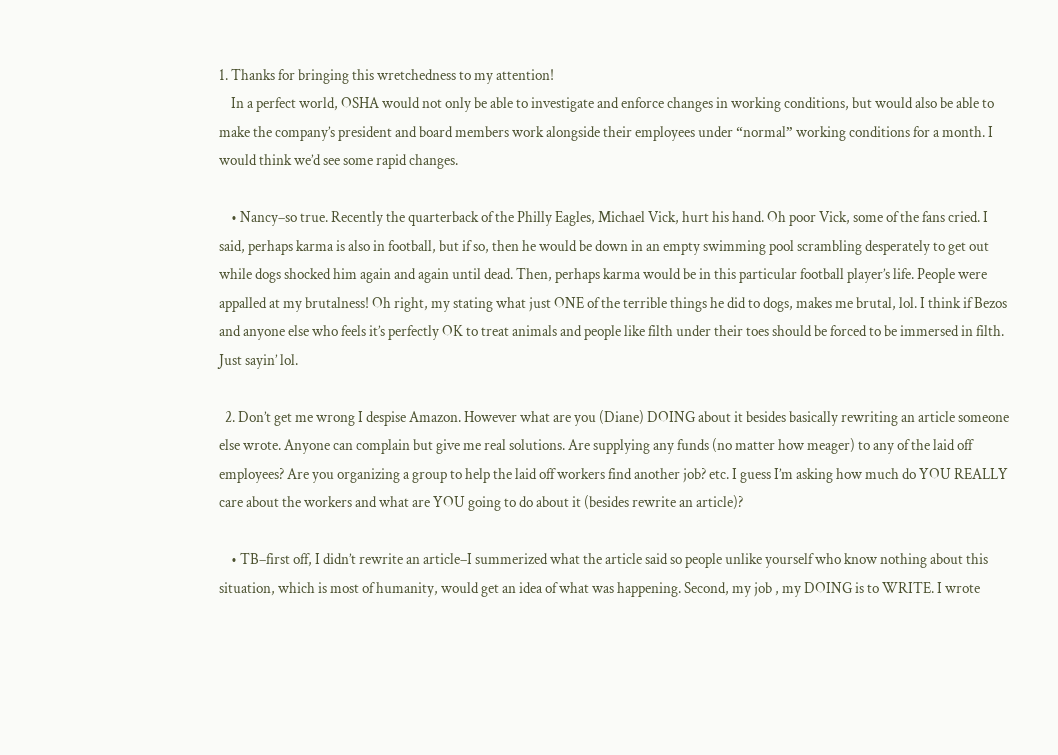1. Thanks for bringing this wretchedness to my attention!
    In a perfect world, OSHA would not only be able to investigate and enforce changes in working conditions, but would also be able to make the company’s president and board members work alongside their employees under “normal” working conditions for a month. I would think we’d see some rapid changes.

    • Nancy–so true. Recently the quarterback of the Philly Eagles, Michael Vick, hurt his hand. Oh poor Vick, some of the fans cried. I said, perhaps karma is also in football, but if so, then he would be down in an empty swimming pool scrambling desperately to get out while dogs shocked him again and again until dead. Then, perhaps karma would be in this particular football player’s life. People were appalled at my brutalness! Oh right, my stating what just ONE of the terrible things he did to dogs, makes me brutal, lol. I think if Bezos and anyone else who feels it’s perfectly OK to treat animals and people like filth under their toes should be forced to be immersed in filth. Just sayin’ lol.

  2. Don’t get me wrong I despise Amazon. However what are you (Diane) DOING about it besides basically rewriting an article someone else wrote. Anyone can complain but give me real solutions. Are supplying any funds (no matter how meager) to any of the laid off employees? Are you organizing a group to help the laid off workers find another job? etc. I guess I’m asking how much do YOU REALLY care about the workers and what are YOU going to do about it (besides rewrite an article)?

    • TB–first off, I didn’t rewrite an article–I summerized what the article said so people unlike yourself who know nothing about this situation, which is most of humanity, would get an idea of what was happening. Second, my job , my DOING is to WRITE. I wrote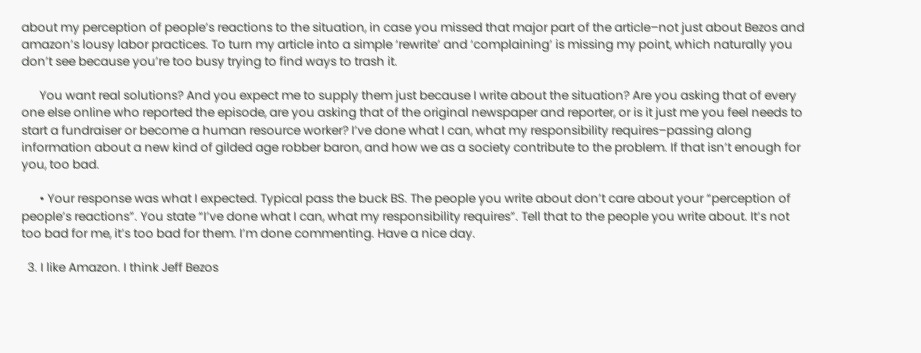about my perception of people’s reactions to the situation, in case you missed that major part of the article–not just about Bezos and amazon’s lousy labor practices. To turn my article into a simple ‘rewrite’ and ‘complaining’ is missing my point, which naturally you don’t see because you’re too busy trying to find ways to trash it.

      You want real solutions? And you expect me to supply them just because I write about the situation? Are you asking that of every one else online who reported the episode, are you asking that of the original newspaper and reporter, or is it just me you feel needs to start a fundraiser or become a human resource worker? I’ve done what I can, what my responsibility requires–passing along information about a new kind of gilded age robber baron, and how we as a society contribute to the problem. If that isn’t enough for you, too bad.

      • Your response was what I expected. Typical pass the buck BS. The people you write about don’t care about your “perception of people’s reactions”. You state “I’ve done what I can, what my responsibility requires”. Tell that to the people you write about. It’s not too bad for me, it’s too bad for them. I’m done commenting. Have a nice day.

  3. I like Amazon. I think Jeff Bezos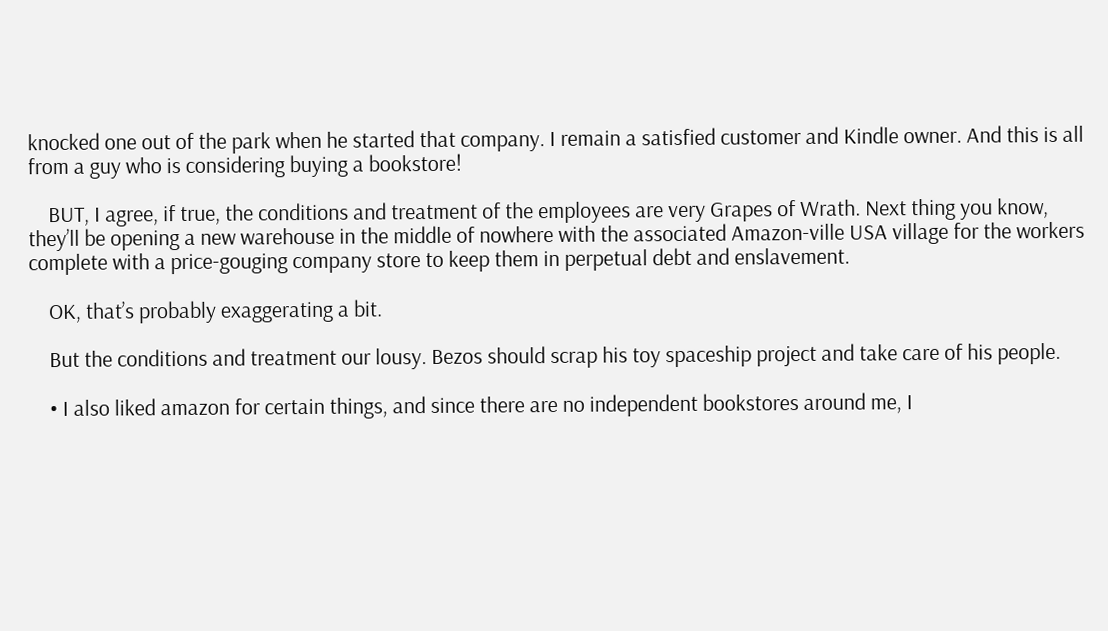knocked one out of the park when he started that company. I remain a satisfied customer and Kindle owner. And this is all from a guy who is considering buying a bookstore!

    BUT, I agree, if true, the conditions and treatment of the employees are very Grapes of Wrath. Next thing you know, they’ll be opening a new warehouse in the middle of nowhere with the associated Amazon-ville USA village for the workers complete with a price-gouging company store to keep them in perpetual debt and enslavement.

    OK, that’s probably exaggerating a bit.

    But the conditions and treatment our lousy. Bezos should scrap his toy spaceship project and take care of his people.

    • I also liked amazon for certain things, and since there are no independent bookstores around me, I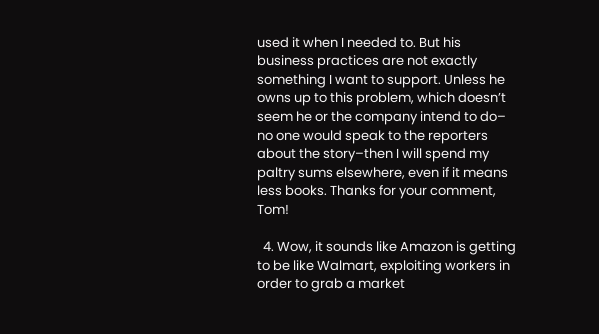used it when I needed to. But his business practices are not exactly something I want to support. Unless he owns up to this problem, which doesn’t seem he or the company intend to do– no one would speak to the reporters about the story–then I will spend my paltry sums elsewhere, even if it means less books. Thanks for your comment, Tom!

  4. Wow, it sounds like Amazon is getting to be like Walmart, exploiting workers in order to grab a market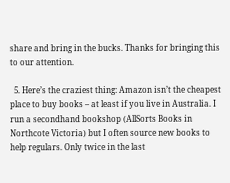share and bring in the bucks. Thanks for bringing this to our attention.

  5. Here’s the craziest thing: Amazon isn’t the cheapest place to buy books – at least if you live in Australia. I run a secondhand bookshop (AllSorts Books in Northcote Victoria) but I often source new books to help regulars. Only twice in the last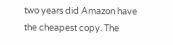two years did Amazon have the cheapest copy. The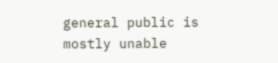general public is mostly unable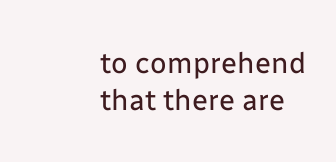to comprehend that there are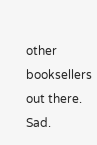other booksellers out there. Sad.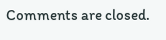Comments are closed.